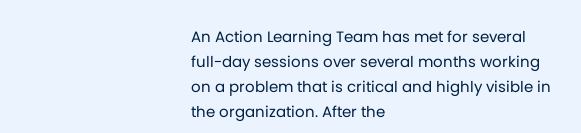An Action Learning Team has met for several full-day sessions over several months working on a problem that is critical and highly visible in the organization. After the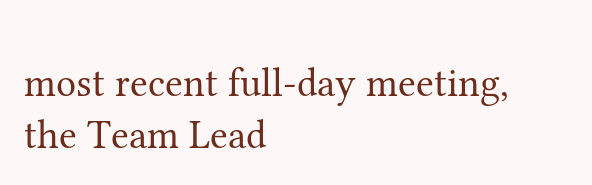most recent full-day meeting, the Team Lead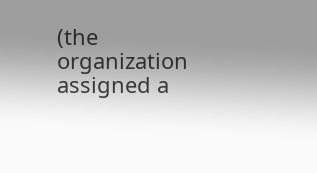(the organization assigned a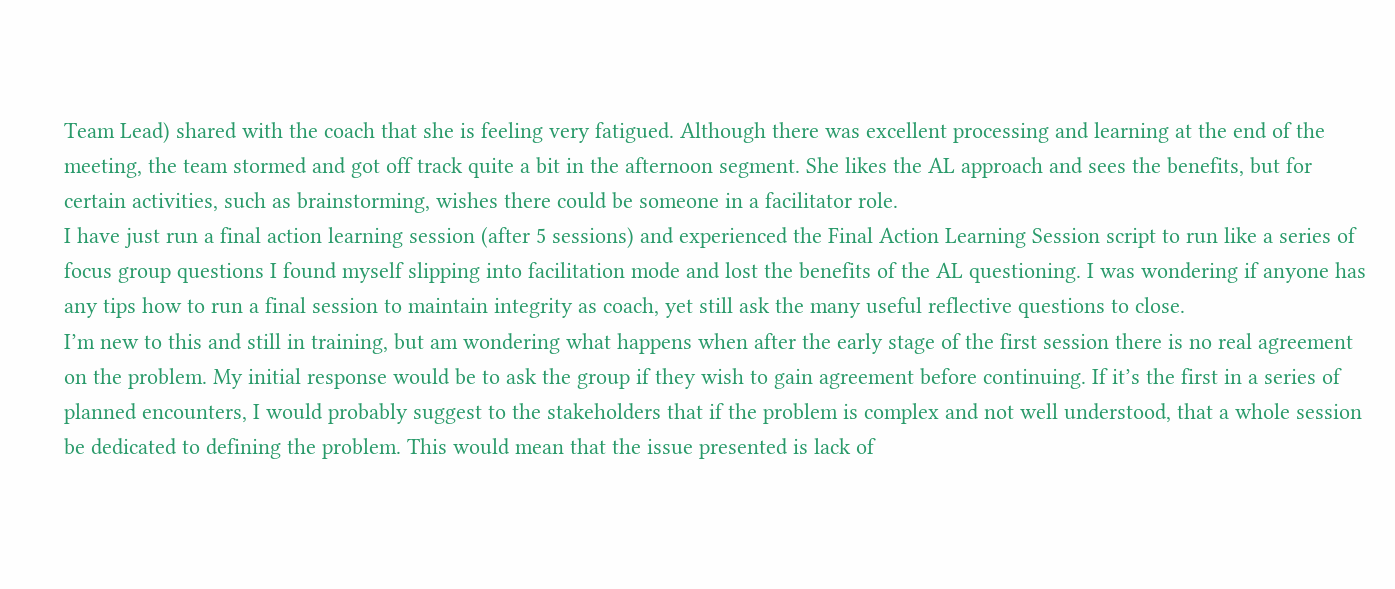Team Lead) shared with the coach that she is feeling very fatigued. Although there was excellent processing and learning at the end of the meeting, the team stormed and got off track quite a bit in the afternoon segment. She likes the AL approach and sees the benefits, but for certain activities, such as brainstorming, wishes there could be someone in a facilitator role.
I have just run a final action learning session (after 5 sessions) and experienced the Final Action Learning Session script to run like a series of focus group questions I found myself slipping into facilitation mode and lost the benefits of the AL questioning. I was wondering if anyone has any tips how to run a final session to maintain integrity as coach, yet still ask the many useful reflective questions to close.
I’m new to this and still in training, but am wondering what happens when after the early stage of the first session there is no real agreement on the problem. My initial response would be to ask the group if they wish to gain agreement before continuing. If it’s the first in a series of planned encounters, I would probably suggest to the stakeholders that if the problem is complex and not well understood, that a whole session be dedicated to defining the problem. This would mean that the issue presented is lack of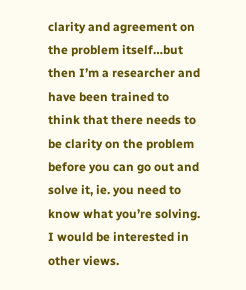clarity and agreement on the problem itself…but then I’m a researcher and have been trained to think that there needs to be clarity on the problem before you can go out and solve it, ie. you need to know what you’re solving. I would be interested in other views.